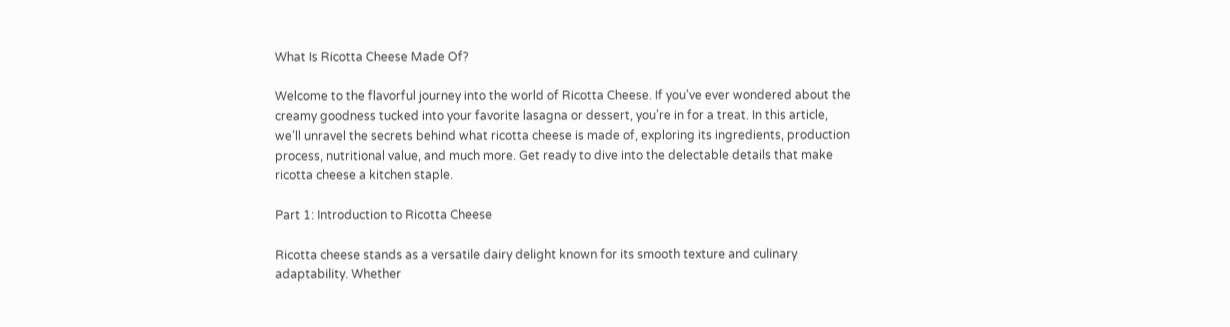What Is Ricotta Cheese Made Of?

Welcome to the flavorful journey into the world of Ricotta Cheese. If you’ve ever wondered about the creamy goodness tucked into your favorite lasagna or dessert, you’re in for a treat. In this article, we’ll unravel the secrets behind what ricotta cheese is made of, exploring its ingredients, production process, nutritional value, and much more. Get ready to dive into the delectable details that make ricotta cheese a kitchen staple.

Part 1: Introduction to Ricotta Cheese

Ricotta cheese stands as a versatile dairy delight known for its smooth texture and culinary adaptability. Whether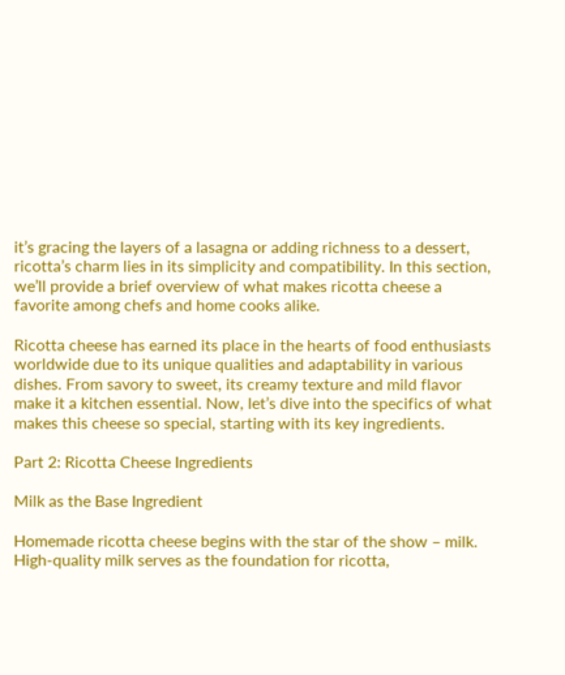it’s gracing the layers of a lasagna or adding richness to a dessert, ricotta’s charm lies in its simplicity and compatibility. In this section, we’ll provide a brief overview of what makes ricotta cheese a favorite among chefs and home cooks alike.

Ricotta cheese has earned its place in the hearts of food enthusiasts worldwide due to its unique qualities and adaptability in various dishes. From savory to sweet, its creamy texture and mild flavor make it a kitchen essential. Now, let’s dive into the specifics of what makes this cheese so special, starting with its key ingredients.

Part 2: Ricotta Cheese Ingredients

Milk as the Base Ingredient

Homemade ricotta cheese begins with the star of the show – milk. High-quality milk serves as the foundation for ricotta,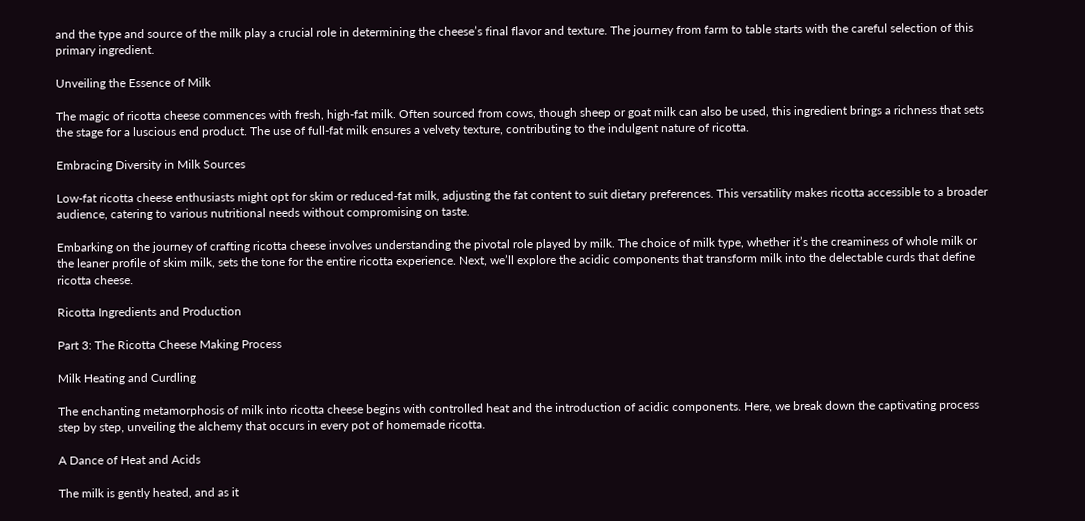and the type and source of the milk play a crucial role in determining the cheese’s final flavor and texture. The journey from farm to table starts with the careful selection of this primary ingredient.

Unveiling the Essence of Milk

The magic of ricotta cheese commences with fresh, high-fat milk. Often sourced from cows, though sheep or goat milk can also be used, this ingredient brings a richness that sets the stage for a luscious end product. The use of full-fat milk ensures a velvety texture, contributing to the indulgent nature of ricotta.

Embracing Diversity in Milk Sources

Low-fat ricotta cheese enthusiasts might opt for skim or reduced-fat milk, adjusting the fat content to suit dietary preferences. This versatility makes ricotta accessible to a broader audience, catering to various nutritional needs without compromising on taste.

Embarking on the journey of crafting ricotta cheese involves understanding the pivotal role played by milk. The choice of milk type, whether it’s the creaminess of whole milk or the leaner profile of skim milk, sets the tone for the entire ricotta experience. Next, we’ll explore the acidic components that transform milk into the delectable curds that define ricotta cheese.

Ricotta Ingredients and Production

Part 3: The Ricotta Cheese Making Process

Milk Heating and Curdling

The enchanting metamorphosis of milk into ricotta cheese begins with controlled heat and the introduction of acidic components. Here, we break down the captivating process step by step, unveiling the alchemy that occurs in every pot of homemade ricotta.

A Dance of Heat and Acids

The milk is gently heated, and as it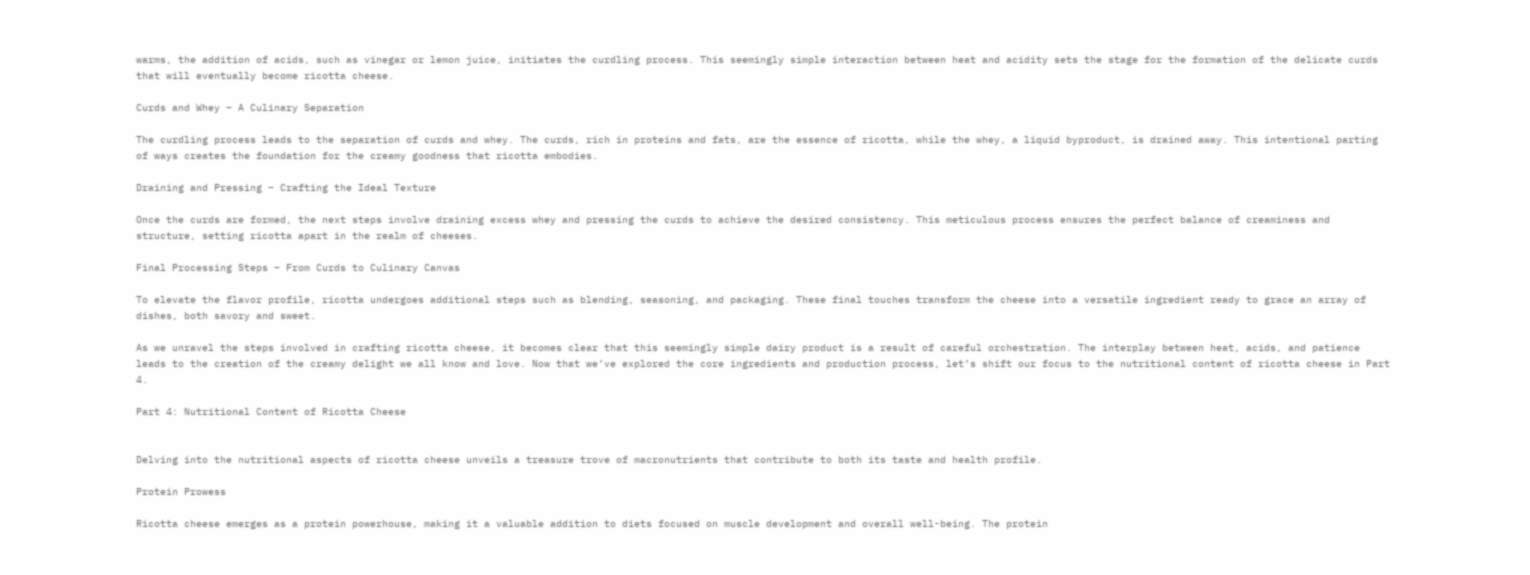warms, the addition of acids, such as vinegar or lemon juice, initiates the curdling process. This seemingly simple interaction between heat and acidity sets the stage for the formation of the delicate curds that will eventually become ricotta cheese.

Curds and Whey – A Culinary Separation

The curdling process leads to the separation of curds and whey. The curds, rich in proteins and fats, are the essence of ricotta, while the whey, a liquid byproduct, is drained away. This intentional parting of ways creates the foundation for the creamy goodness that ricotta embodies.

Draining and Pressing – Crafting the Ideal Texture

Once the curds are formed, the next steps involve draining excess whey and pressing the curds to achieve the desired consistency. This meticulous process ensures the perfect balance of creaminess and structure, setting ricotta apart in the realm of cheeses.

Final Processing Steps – From Curds to Culinary Canvas

To elevate the flavor profile, ricotta undergoes additional steps such as blending, seasoning, and packaging. These final touches transform the cheese into a versatile ingredient ready to grace an array of dishes, both savory and sweet.

As we unravel the steps involved in crafting ricotta cheese, it becomes clear that this seemingly simple dairy product is a result of careful orchestration. The interplay between heat, acids, and patience leads to the creation of the creamy delight we all know and love. Now that we’ve explored the core ingredients and production process, let’s shift our focus to the nutritional content of ricotta cheese in Part 4.

Part 4: Nutritional Content of Ricotta Cheese


Delving into the nutritional aspects of ricotta cheese unveils a treasure trove of macronutrients that contribute to both its taste and health profile.

Protein Prowess

Ricotta cheese emerges as a protein powerhouse, making it a valuable addition to diets focused on muscle development and overall well-being. The protein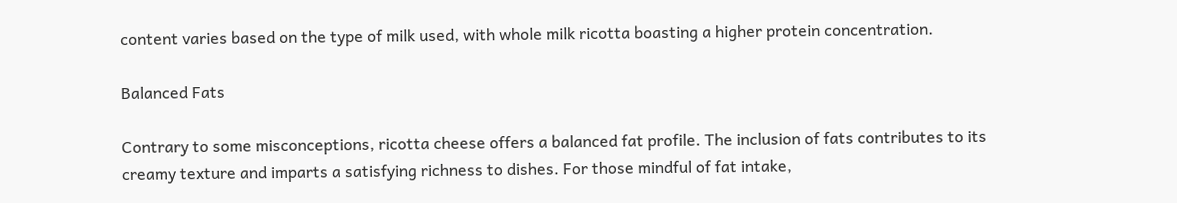content varies based on the type of milk used, with whole milk ricotta boasting a higher protein concentration.

Balanced Fats

Contrary to some misconceptions, ricotta cheese offers a balanced fat profile. The inclusion of fats contributes to its creamy texture and imparts a satisfying richness to dishes. For those mindful of fat intake,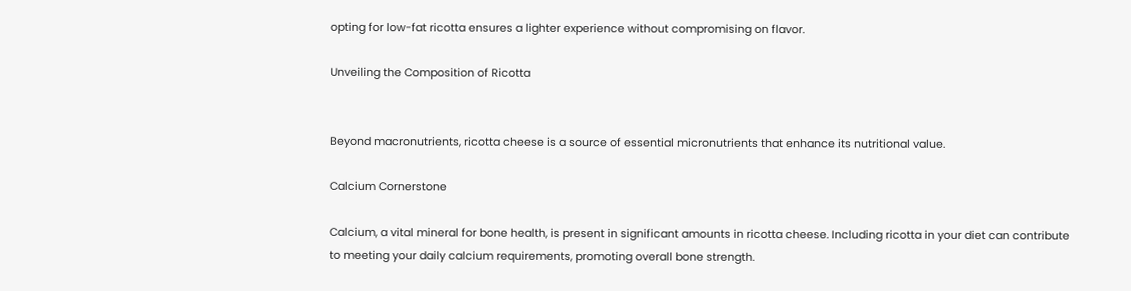opting for low-fat ricotta ensures a lighter experience without compromising on flavor.

Unveiling the Composition of Ricotta


Beyond macronutrients, ricotta cheese is a source of essential micronutrients that enhance its nutritional value.

Calcium Cornerstone

Calcium, a vital mineral for bone health, is present in significant amounts in ricotta cheese. Including ricotta in your diet can contribute to meeting your daily calcium requirements, promoting overall bone strength.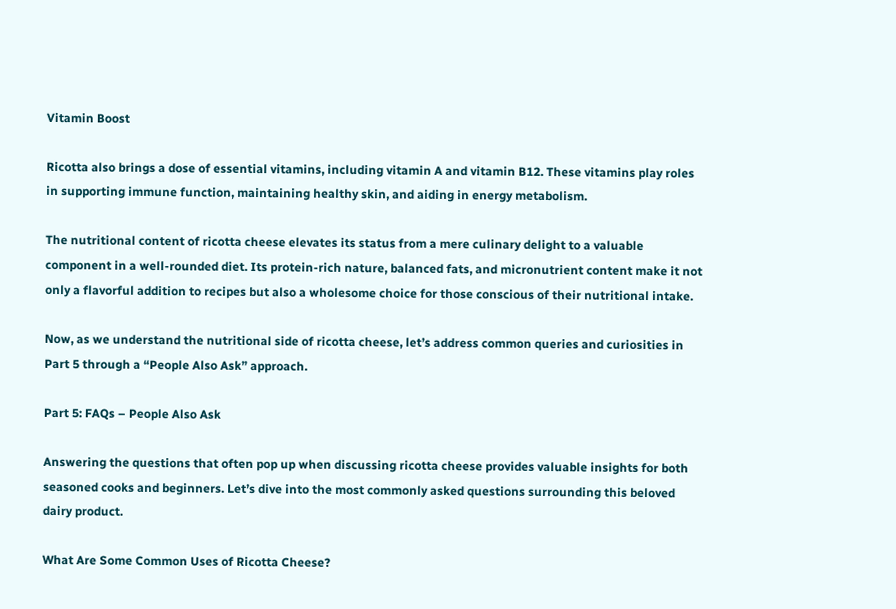Vitamin Boost

Ricotta also brings a dose of essential vitamins, including vitamin A and vitamin B12. These vitamins play roles in supporting immune function, maintaining healthy skin, and aiding in energy metabolism.

The nutritional content of ricotta cheese elevates its status from a mere culinary delight to a valuable component in a well-rounded diet. Its protein-rich nature, balanced fats, and micronutrient content make it not only a flavorful addition to recipes but also a wholesome choice for those conscious of their nutritional intake.

Now, as we understand the nutritional side of ricotta cheese, let’s address common queries and curiosities in Part 5 through a “People Also Ask” approach.

Part 5: FAQs – People Also Ask

Answering the questions that often pop up when discussing ricotta cheese provides valuable insights for both seasoned cooks and beginners. Let’s dive into the most commonly asked questions surrounding this beloved dairy product.

What Are Some Common Uses of Ricotta Cheese?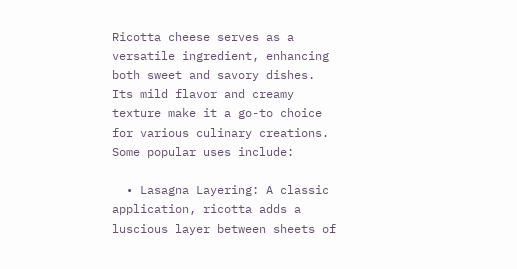Ricotta cheese serves as a versatile ingredient, enhancing both sweet and savory dishes. Its mild flavor and creamy texture make it a go-to choice for various culinary creations. Some popular uses include:

  • Lasagna Layering: A classic application, ricotta adds a luscious layer between sheets of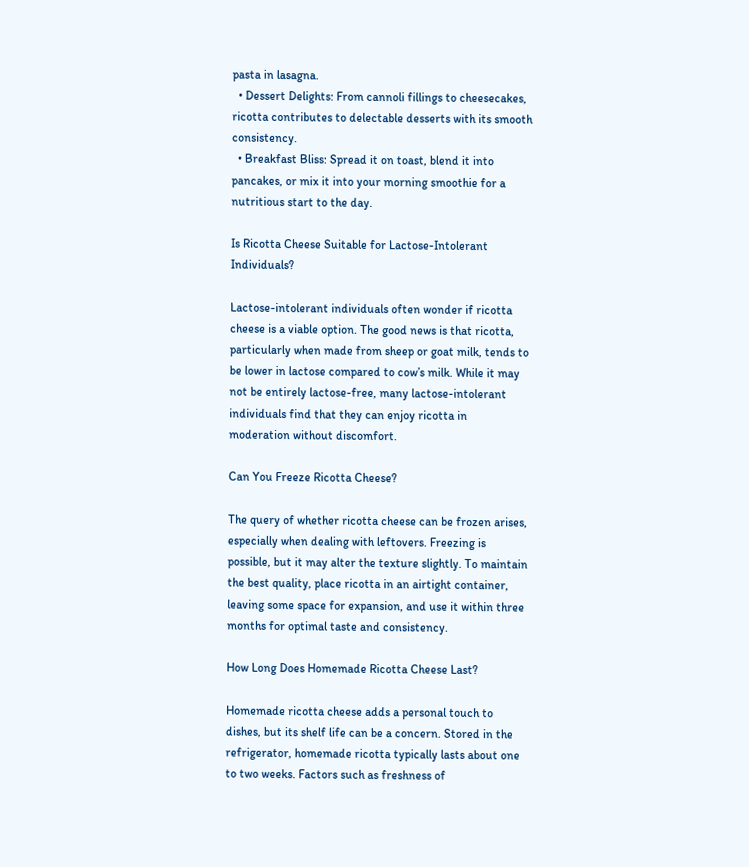pasta in lasagna.
  • Dessert Delights: From cannoli fillings to cheesecakes, ricotta contributes to delectable desserts with its smooth consistency.
  • Breakfast Bliss: Spread it on toast, blend it into pancakes, or mix it into your morning smoothie for a nutritious start to the day.

Is Ricotta Cheese Suitable for Lactose-Intolerant Individuals?

Lactose-intolerant individuals often wonder if ricotta cheese is a viable option. The good news is that ricotta, particularly when made from sheep or goat milk, tends to be lower in lactose compared to cow’s milk. While it may not be entirely lactose-free, many lactose-intolerant individuals find that they can enjoy ricotta in moderation without discomfort.

Can You Freeze Ricotta Cheese?

The query of whether ricotta cheese can be frozen arises, especially when dealing with leftovers. Freezing is possible, but it may alter the texture slightly. To maintain the best quality, place ricotta in an airtight container, leaving some space for expansion, and use it within three months for optimal taste and consistency.

How Long Does Homemade Ricotta Cheese Last?

Homemade ricotta cheese adds a personal touch to dishes, but its shelf life can be a concern. Stored in the refrigerator, homemade ricotta typically lasts about one to two weeks. Factors such as freshness of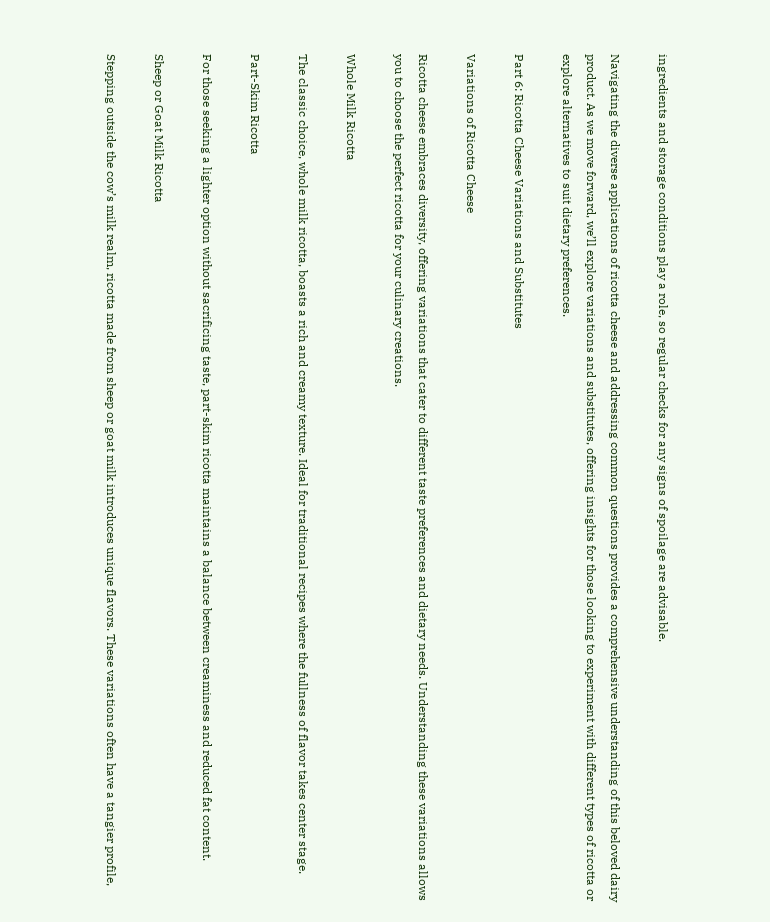ingredients and storage conditions play a role, so regular checks for any signs of spoilage are advisable.

Navigating the diverse applications of ricotta cheese and addressing common questions provides a comprehensive understanding of this beloved dairy product. As we move forward, we’ll explore variations and substitutes, offering insights for those looking to experiment with different types of ricotta or explore alternatives to suit dietary preferences.

Part 6: Ricotta Cheese Variations and Substitutes

Variations of Ricotta Cheese

Ricotta cheese embraces diversity, offering variations that cater to different taste preferences and dietary needs. Understanding these variations allows you to choose the perfect ricotta for your culinary creations.

Whole Milk Ricotta

The classic choice, whole milk ricotta, boasts a rich and creamy texture. Ideal for traditional recipes where the fullness of flavor takes center stage.

Part-Skim Ricotta

For those seeking a lighter option without sacrificing taste, part-skim ricotta maintains a balance between creaminess and reduced fat content.

Sheep or Goat Milk Ricotta

Stepping outside the cow’s milk realm, ricotta made from sheep or goat milk introduces unique flavors. These variations often have a tangier profile,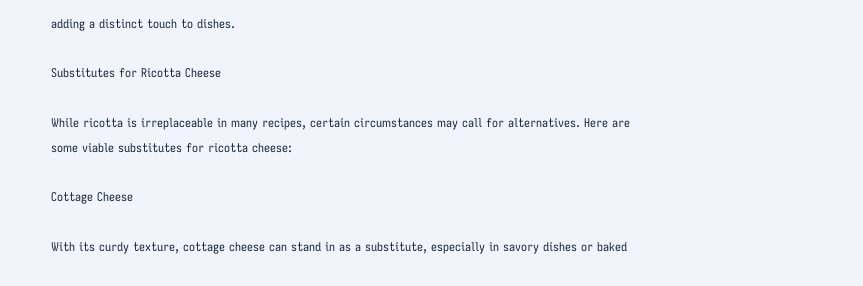adding a distinct touch to dishes.

Substitutes for Ricotta Cheese

While ricotta is irreplaceable in many recipes, certain circumstances may call for alternatives. Here are some viable substitutes for ricotta cheese:

Cottage Cheese

With its curdy texture, cottage cheese can stand in as a substitute, especially in savory dishes or baked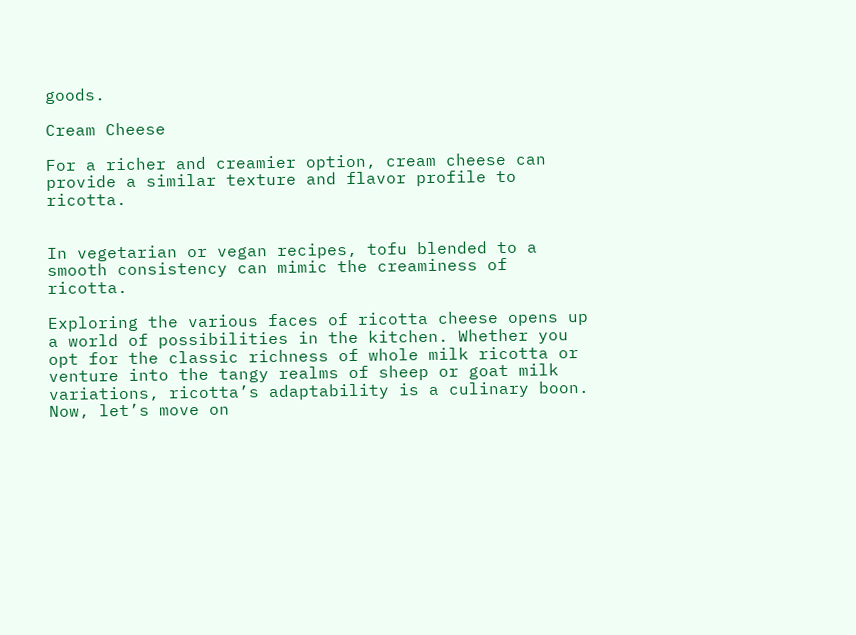goods.

Cream Cheese

For a richer and creamier option, cream cheese can provide a similar texture and flavor profile to ricotta.


In vegetarian or vegan recipes, tofu blended to a smooth consistency can mimic the creaminess of ricotta.

Exploring the various faces of ricotta cheese opens up a world of possibilities in the kitchen. Whether you opt for the classic richness of whole milk ricotta or venture into the tangy realms of sheep or goat milk variations, ricotta’s adaptability is a culinary boon. Now, let’s move on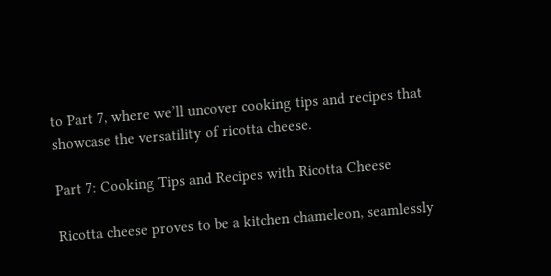to Part 7, where we’ll uncover cooking tips and recipes that showcase the versatility of ricotta cheese.

Part 7: Cooking Tips and Recipes with Ricotta Cheese

Ricotta cheese proves to be a kitchen chameleon, seamlessly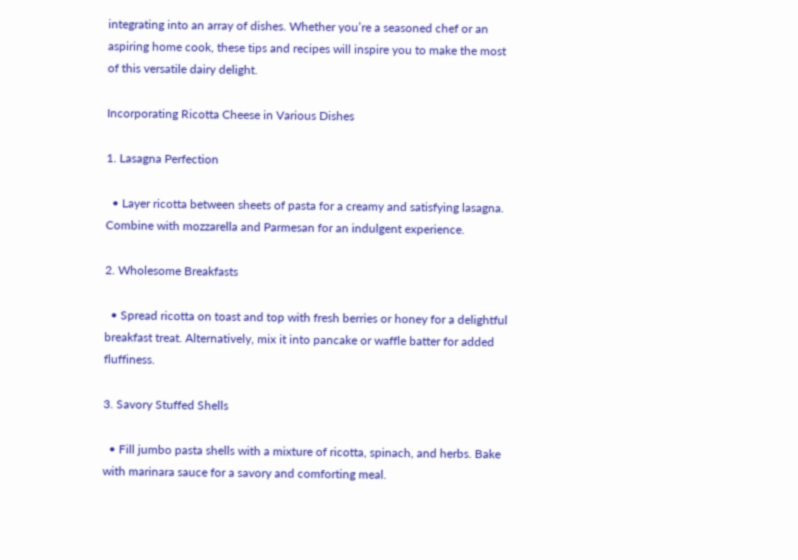integrating into an array of dishes. Whether you’re a seasoned chef or an aspiring home cook, these tips and recipes will inspire you to make the most of this versatile dairy delight.

Incorporating Ricotta Cheese in Various Dishes

1. Lasagna Perfection

  • Layer ricotta between sheets of pasta for a creamy and satisfying lasagna. Combine with mozzarella and Parmesan for an indulgent experience.

2. Wholesome Breakfasts

  • Spread ricotta on toast and top with fresh berries or honey for a delightful breakfast treat. Alternatively, mix it into pancake or waffle batter for added fluffiness.

3. Savory Stuffed Shells

  • Fill jumbo pasta shells with a mixture of ricotta, spinach, and herbs. Bake with marinara sauce for a savory and comforting meal.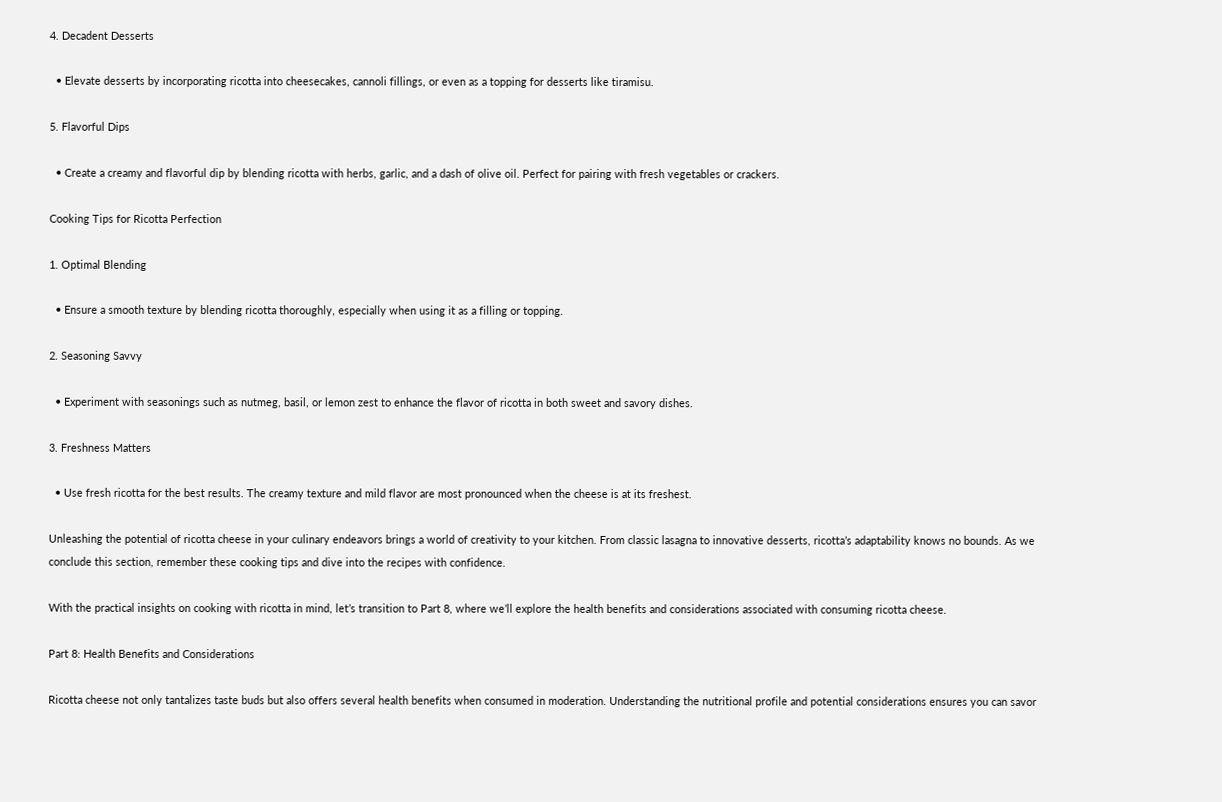4. Decadent Desserts

  • Elevate desserts by incorporating ricotta into cheesecakes, cannoli fillings, or even as a topping for desserts like tiramisu.

5. Flavorful Dips

  • Create a creamy and flavorful dip by blending ricotta with herbs, garlic, and a dash of olive oil. Perfect for pairing with fresh vegetables or crackers.

Cooking Tips for Ricotta Perfection

1. Optimal Blending

  • Ensure a smooth texture by blending ricotta thoroughly, especially when using it as a filling or topping.

2. Seasoning Savvy

  • Experiment with seasonings such as nutmeg, basil, or lemon zest to enhance the flavor of ricotta in both sweet and savory dishes.

3. Freshness Matters

  • Use fresh ricotta for the best results. The creamy texture and mild flavor are most pronounced when the cheese is at its freshest.

Unleashing the potential of ricotta cheese in your culinary endeavors brings a world of creativity to your kitchen. From classic lasagna to innovative desserts, ricotta’s adaptability knows no bounds. As we conclude this section, remember these cooking tips and dive into the recipes with confidence.

With the practical insights on cooking with ricotta in mind, let’s transition to Part 8, where we’ll explore the health benefits and considerations associated with consuming ricotta cheese.

Part 8: Health Benefits and Considerations

Ricotta cheese not only tantalizes taste buds but also offers several health benefits when consumed in moderation. Understanding the nutritional profile and potential considerations ensures you can savor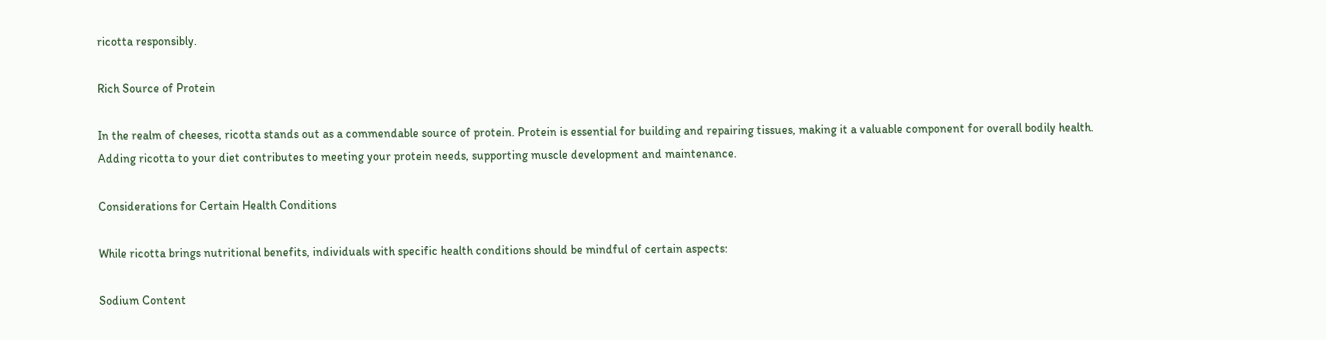ricotta responsibly.

Rich Source of Protein

In the realm of cheeses, ricotta stands out as a commendable source of protein. Protein is essential for building and repairing tissues, making it a valuable component for overall bodily health. Adding ricotta to your diet contributes to meeting your protein needs, supporting muscle development and maintenance.

Considerations for Certain Health Conditions

While ricotta brings nutritional benefits, individuals with specific health conditions should be mindful of certain aspects:

Sodium Content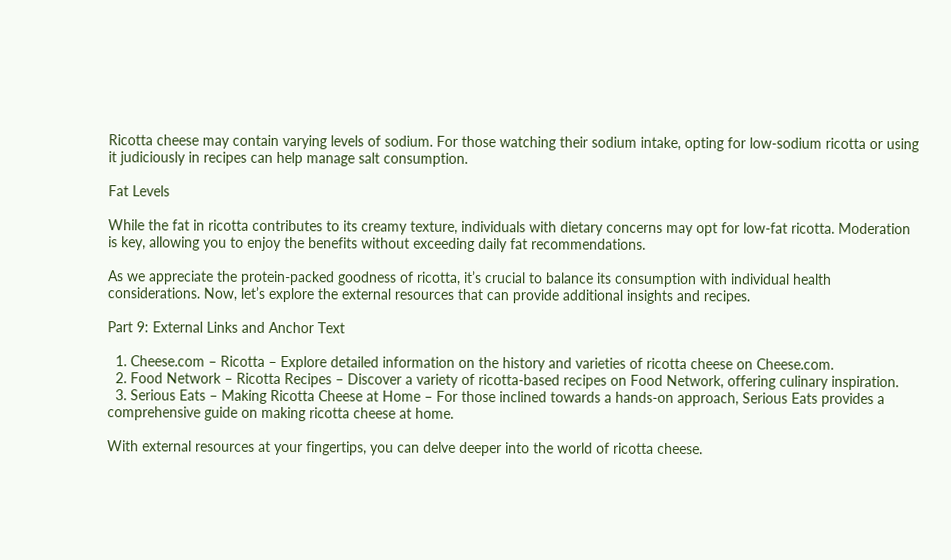Ricotta cheese may contain varying levels of sodium. For those watching their sodium intake, opting for low-sodium ricotta or using it judiciously in recipes can help manage salt consumption.

Fat Levels

While the fat in ricotta contributes to its creamy texture, individuals with dietary concerns may opt for low-fat ricotta. Moderation is key, allowing you to enjoy the benefits without exceeding daily fat recommendations.

As we appreciate the protein-packed goodness of ricotta, it’s crucial to balance its consumption with individual health considerations. Now, let’s explore the external resources that can provide additional insights and recipes.

Part 9: External Links and Anchor Text

  1. Cheese.com – Ricotta – Explore detailed information on the history and varieties of ricotta cheese on Cheese.com.
  2. Food Network – Ricotta Recipes – Discover a variety of ricotta-based recipes on Food Network, offering culinary inspiration.
  3. Serious Eats – Making Ricotta Cheese at Home – For those inclined towards a hands-on approach, Serious Eats provides a comprehensive guide on making ricotta cheese at home.

With external resources at your fingertips, you can delve deeper into the world of ricotta cheese.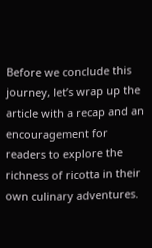Before we conclude this journey, let’s wrap up the article with a recap and an encouragement for readers to explore the richness of ricotta in their own culinary adventures.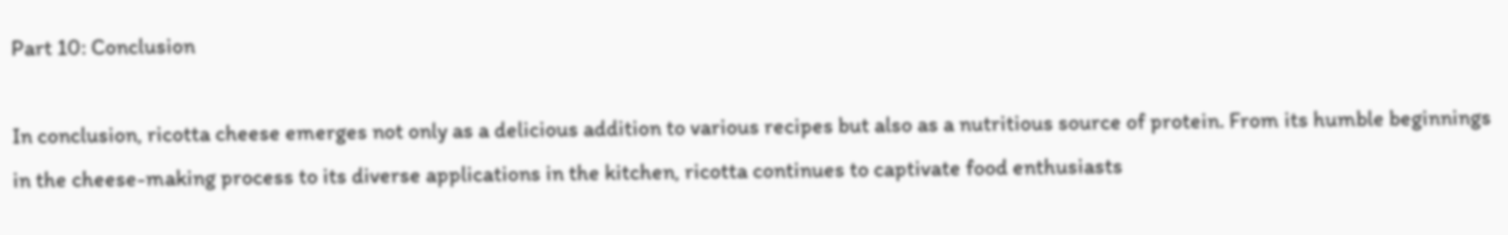Part 10: Conclusion

In conclusion, ricotta cheese emerges not only as a delicious addition to various recipes but also as a nutritious source of protein. From its humble beginnings in the cheese-making process to its diverse applications in the kitchen, ricotta continues to captivate food enthusiasts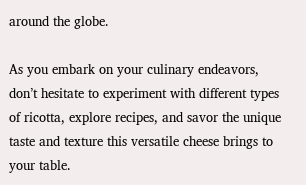around the globe.

As you embark on your culinary endeavors, don’t hesitate to experiment with different types of ricotta, explore recipes, and savor the unique taste and texture this versatile cheese brings to your table.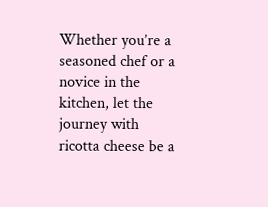Whether you’re a seasoned chef or a novice in the kitchen, let the journey with ricotta cheese be a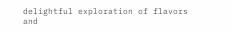delightful exploration of flavors and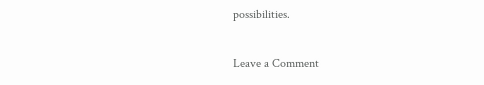possibilities.

Leave a Comment